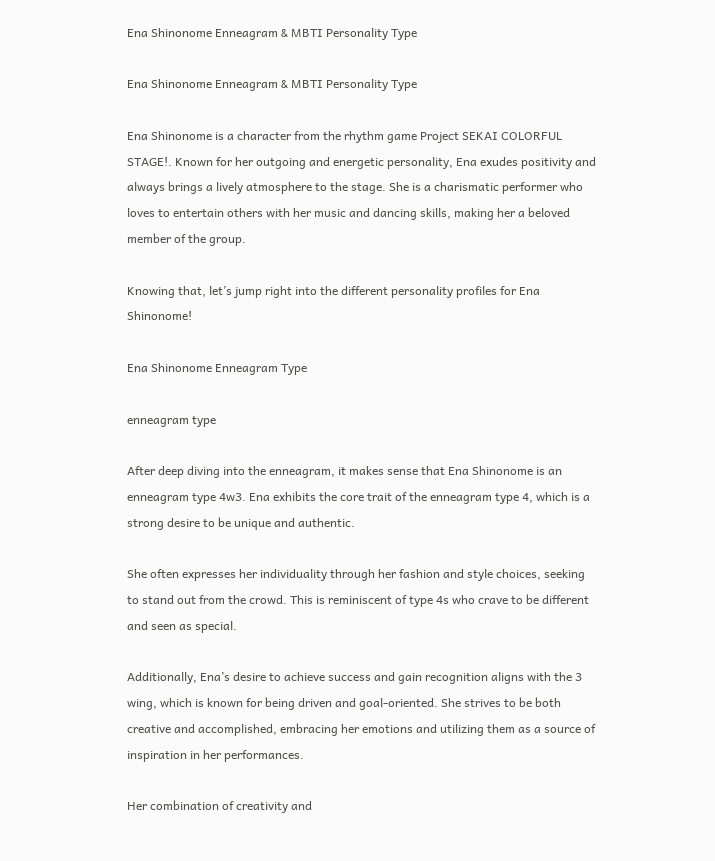Ena Shinonome Enneagram & MBTI Personality Type

Ena Shinonome Enneagram & MBTI Personality Type

Ena Shinonome is a character from the rhythm game Project SEKAI COLORFUL STAGE!. Known for her outgoing and energetic personality, Ena exudes positivity and always brings a lively atmosphere to the stage. She is a charismatic performer who loves to entertain others with her music and dancing skills, making her a beloved member of the group.

Knowing that, let’s jump right into the different personality profiles for Ena Shinonome!

Ena Shinonome Enneagram Type

enneagram type

After deep diving into the enneagram, it makes sense that Ena Shinonome is an enneagram type 4w3. Ena exhibits the core trait of the enneagram type 4, which is a strong desire to be unique and authentic.

She often expresses her individuality through her fashion and style choices, seeking to stand out from the crowd. This is reminiscent of type 4s who crave to be different and seen as special.

Additionally, Ena’s desire to achieve success and gain recognition aligns with the 3 wing, which is known for being driven and goal-oriented. She strives to be both creative and accomplished, embracing her emotions and utilizing them as a source of inspiration in her performances.

Her combination of creativity and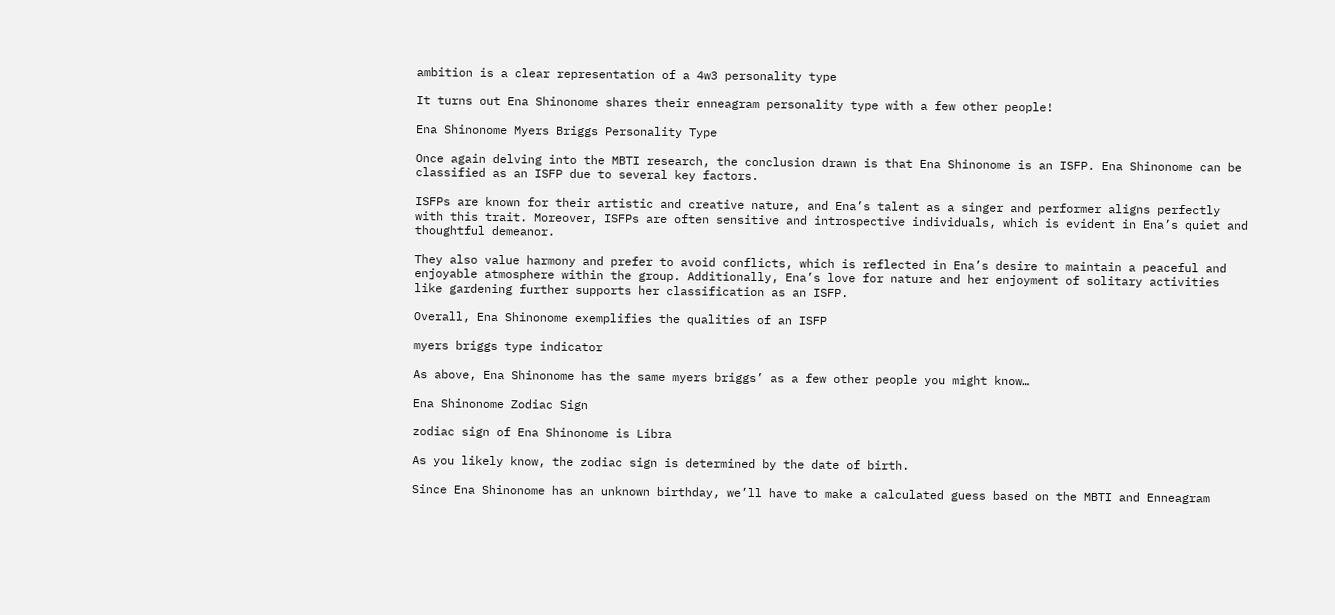ambition is a clear representation of a 4w3 personality type

It turns out Ena Shinonome shares their enneagram personality type with a few other people!

Ena Shinonome Myers Briggs Personality Type

Once again delving into the MBTI research, the conclusion drawn is that Ena Shinonome is an ISFP. Ena Shinonome can be classified as an ISFP due to several key factors.

ISFPs are known for their artistic and creative nature, and Ena’s talent as a singer and performer aligns perfectly with this trait. Moreover, ISFPs are often sensitive and introspective individuals, which is evident in Ena’s quiet and thoughtful demeanor.

They also value harmony and prefer to avoid conflicts, which is reflected in Ena’s desire to maintain a peaceful and enjoyable atmosphere within the group. Additionally, Ena’s love for nature and her enjoyment of solitary activities like gardening further supports her classification as an ISFP.

Overall, Ena Shinonome exemplifies the qualities of an ISFP

myers briggs type indicator

As above, Ena Shinonome has the same myers briggs’ as a few other people you might know…

Ena Shinonome Zodiac Sign

zodiac sign of Ena Shinonome is Libra

As you likely know, the zodiac sign is determined by the date of birth.

Since Ena Shinonome has an unknown birthday, we’ll have to make a calculated guess based on the MBTI and Enneagram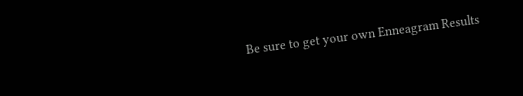Be sure to get your own Enneagram Results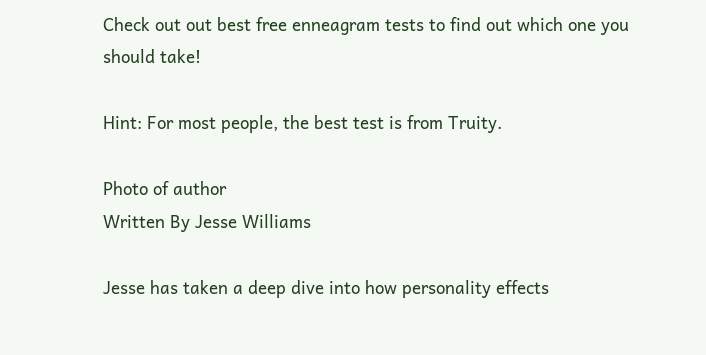Check out out best free enneagram tests to find out which one you should take!

Hint: For most people, the best test is from Truity.

Photo of author
Written By Jesse Williams

Jesse has taken a deep dive into how personality effects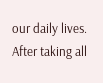our daily lives. After taking all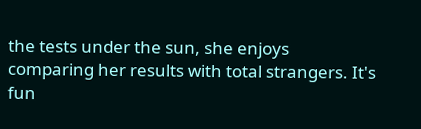the tests under the sun, she enjoys comparing her results with total strangers. It's fun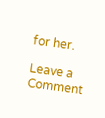for her.

Leave a Comment